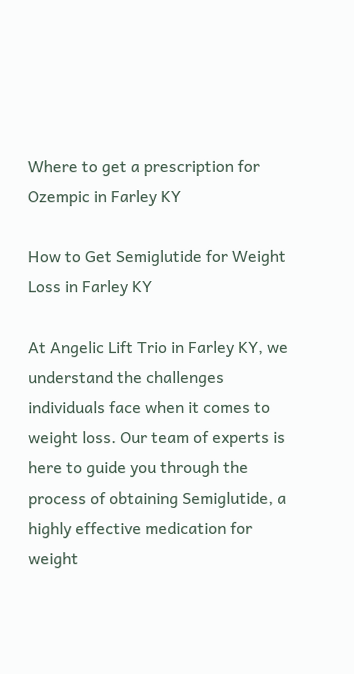Where to get a prescription for Ozempic in Farley KY

How to Get Semiglutide for Weight Loss in Farley KY

At Angelic Lift Trio in Farley KY, we understand the challenges individuals face when it comes to weight loss. Our team of experts is here to guide you through the process of obtaining Semiglutide, a highly effective medication for weight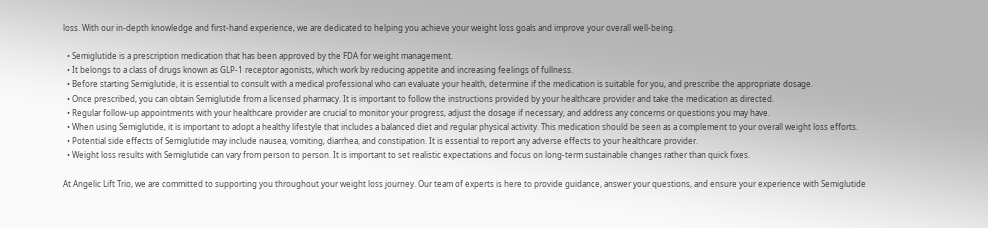loss. With our in-depth knowledge and first-hand experience, we are dedicated to helping you achieve your weight loss goals and improve your overall well-being.

  • Semiglutide is a prescription medication that has been approved by the FDA for weight management.
  • It belongs to a class of drugs known as GLP-1 receptor agonists, which work by reducing appetite and increasing feelings of fullness.
  • Before starting Semiglutide, it is essential to consult with a medical professional who can evaluate your health, determine if the medication is suitable for you, and prescribe the appropriate dosage.
  • Once prescribed, you can obtain Semiglutide from a licensed pharmacy. It is important to follow the instructions provided by your healthcare provider and take the medication as directed.
  • Regular follow-up appointments with your healthcare provider are crucial to monitor your progress, adjust the dosage if necessary, and address any concerns or questions you may have.
  • When using Semiglutide, it is important to adopt a healthy lifestyle that includes a balanced diet and regular physical activity. This medication should be seen as a complement to your overall weight loss efforts.
  • Potential side effects of Semiglutide may include nausea, vomiting, diarrhea, and constipation. It is essential to report any adverse effects to your healthcare provider.
  • Weight loss results with Semiglutide can vary from person to person. It is important to set realistic expectations and focus on long-term sustainable changes rather than quick fixes.

At Angelic Lift Trio, we are committed to supporting you throughout your weight loss journey. Our team of experts is here to provide guidance, answer your questions, and ensure your experience with Semiglutide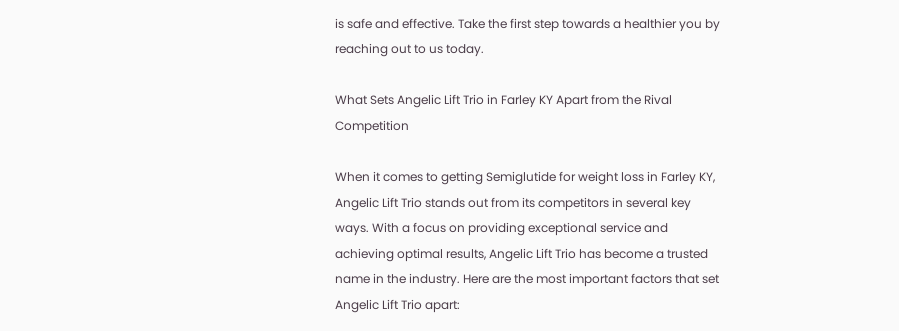is safe and effective. Take the first step towards a healthier you by reaching out to us today.

What Sets Angelic Lift Trio in Farley KY Apart from the Rival Competition

When it comes to getting Semiglutide for weight loss in Farley KY, Angelic Lift Trio stands out from its competitors in several key ways. With a focus on providing exceptional service and achieving optimal results, Angelic Lift Trio has become a trusted name in the industry. Here are the most important factors that set Angelic Lift Trio apart: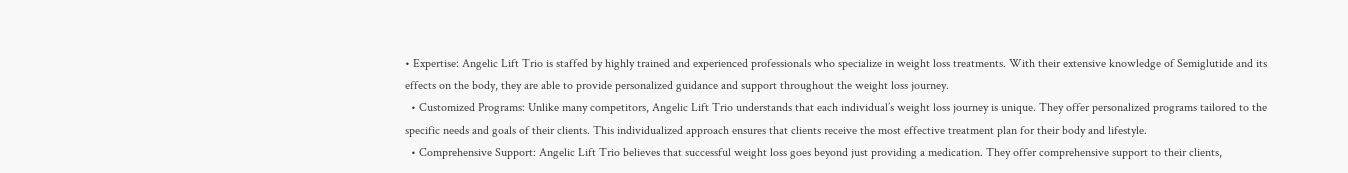• Expertise: Angelic Lift Trio is staffed by highly trained and experienced professionals who specialize in weight loss treatments. With their extensive knowledge of Semiglutide and its effects on the body, they are able to provide personalized guidance and support throughout the weight loss journey.
  • Customized Programs: Unlike many competitors, Angelic Lift Trio understands that each individual’s weight loss journey is unique. They offer personalized programs tailored to the specific needs and goals of their clients. This individualized approach ensures that clients receive the most effective treatment plan for their body and lifestyle.
  • Comprehensive Support: Angelic Lift Trio believes that successful weight loss goes beyond just providing a medication. They offer comprehensive support to their clients,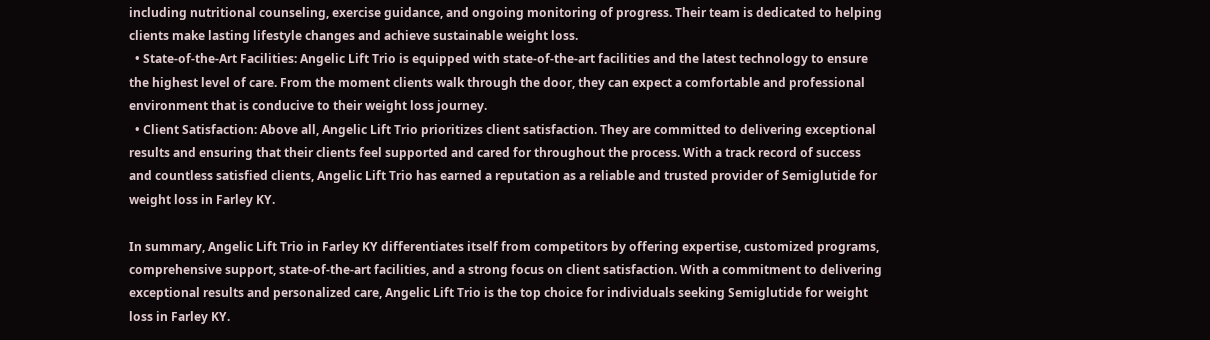including nutritional counseling, exercise guidance, and ongoing monitoring of progress. Their team is dedicated to helping clients make lasting lifestyle changes and achieve sustainable weight loss.
  • State-of-the-Art Facilities: Angelic Lift Trio is equipped with state-of-the-art facilities and the latest technology to ensure the highest level of care. From the moment clients walk through the door, they can expect a comfortable and professional environment that is conducive to their weight loss journey.
  • Client Satisfaction: Above all, Angelic Lift Trio prioritizes client satisfaction. They are committed to delivering exceptional results and ensuring that their clients feel supported and cared for throughout the process. With a track record of success and countless satisfied clients, Angelic Lift Trio has earned a reputation as a reliable and trusted provider of Semiglutide for weight loss in Farley KY.

In summary, Angelic Lift Trio in Farley KY differentiates itself from competitors by offering expertise, customized programs, comprehensive support, state-of-the-art facilities, and a strong focus on client satisfaction. With a commitment to delivering exceptional results and personalized care, Angelic Lift Trio is the top choice for individuals seeking Semiglutide for weight loss in Farley KY.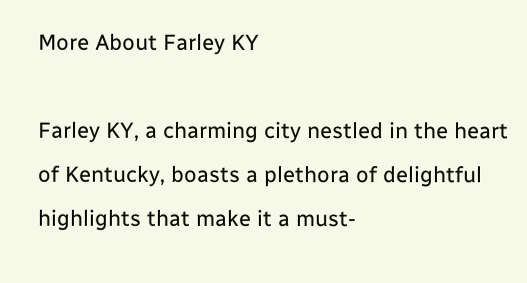More About Farley KY

Farley KY, a charming city nestled in the heart of Kentucky, boasts a plethora of delightful highlights that make it a must-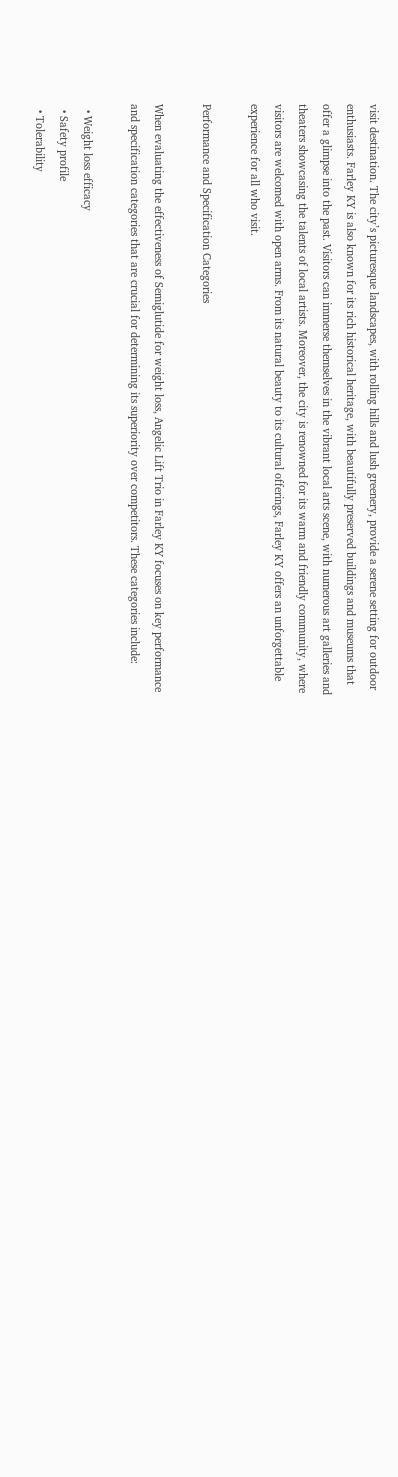visit destination. The city’s picturesque landscapes, with rolling hills and lush greenery, provide a serene setting for outdoor enthusiasts. Farley KY is also known for its rich historical heritage, with beautifully preserved buildings and museums that offer a glimpse into the past. Visitors can immerse themselves in the vibrant local arts scene, with numerous art galleries and theaters showcasing the talents of local artists. Moreover, the city is renowned for its warm and friendly community, where visitors are welcomed with open arms. From its natural beauty to its cultural offerings, Farley KY offers an unforgettable experience for all who visit.

Performance and Specification Categories

When evaluating the effectiveness of Semiglutide for weight loss, Angelic Lift Trio in Farley KY focuses on key performance and specification categories that are crucial for determining its superiority over competitors. These categories include:

  • Weight loss efficacy
  • Safety profile
  • Tolerability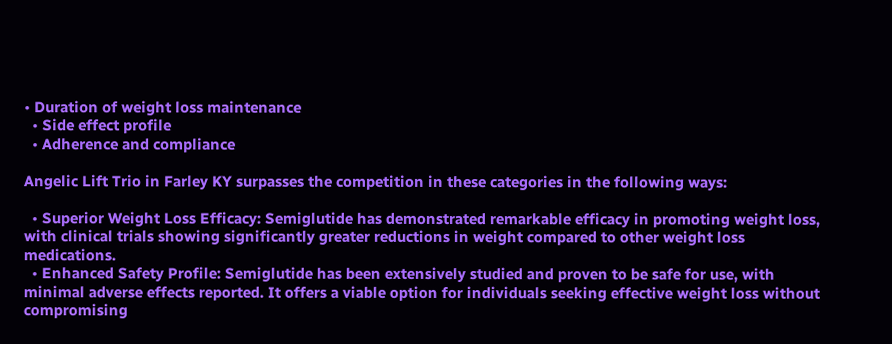• Duration of weight loss maintenance
  • Side effect profile
  • Adherence and compliance

Angelic Lift Trio in Farley KY surpasses the competition in these categories in the following ways:

  • Superior Weight Loss Efficacy: Semiglutide has demonstrated remarkable efficacy in promoting weight loss, with clinical trials showing significantly greater reductions in weight compared to other weight loss medications.
  • Enhanced Safety Profile: Semiglutide has been extensively studied and proven to be safe for use, with minimal adverse effects reported. It offers a viable option for individuals seeking effective weight loss without compromising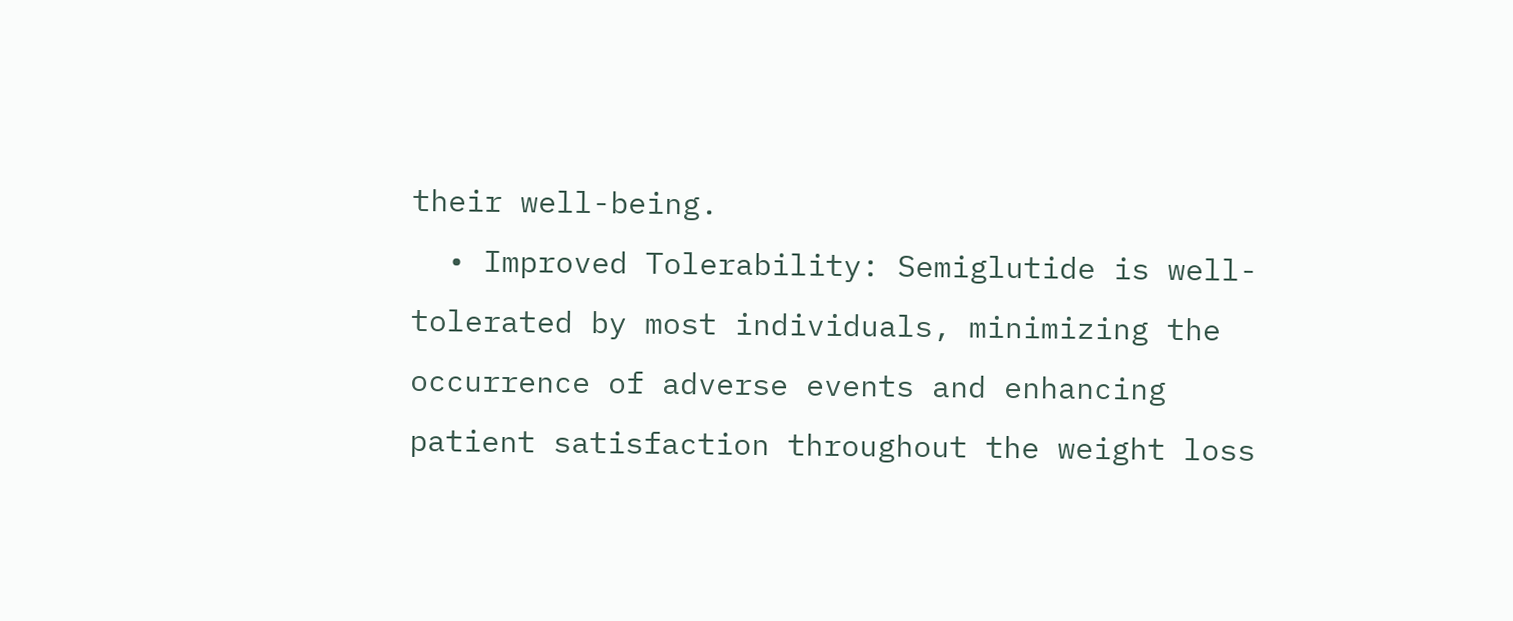their well-being.
  • Improved Tolerability: Semiglutide is well-tolerated by most individuals, minimizing the occurrence of adverse events and enhancing patient satisfaction throughout the weight loss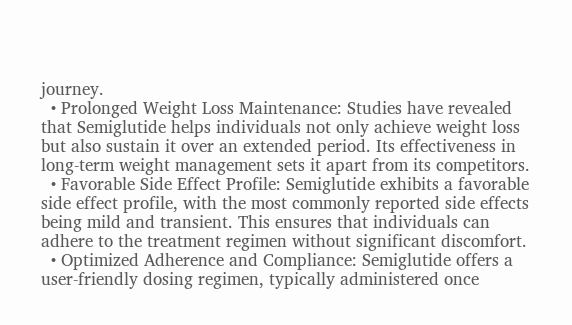journey.
  • Prolonged Weight Loss Maintenance: Studies have revealed that Semiglutide helps individuals not only achieve weight loss but also sustain it over an extended period. Its effectiveness in long-term weight management sets it apart from its competitors.
  • Favorable Side Effect Profile: Semiglutide exhibits a favorable side effect profile, with the most commonly reported side effects being mild and transient. This ensures that individuals can adhere to the treatment regimen without significant discomfort.
  • Optimized Adherence and Compliance: Semiglutide offers a user-friendly dosing regimen, typically administered once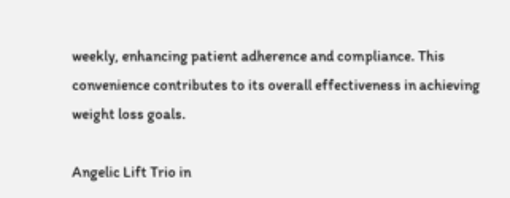weekly, enhancing patient adherence and compliance. This convenience contributes to its overall effectiveness in achieving weight loss goals.

Angelic Lift Trio in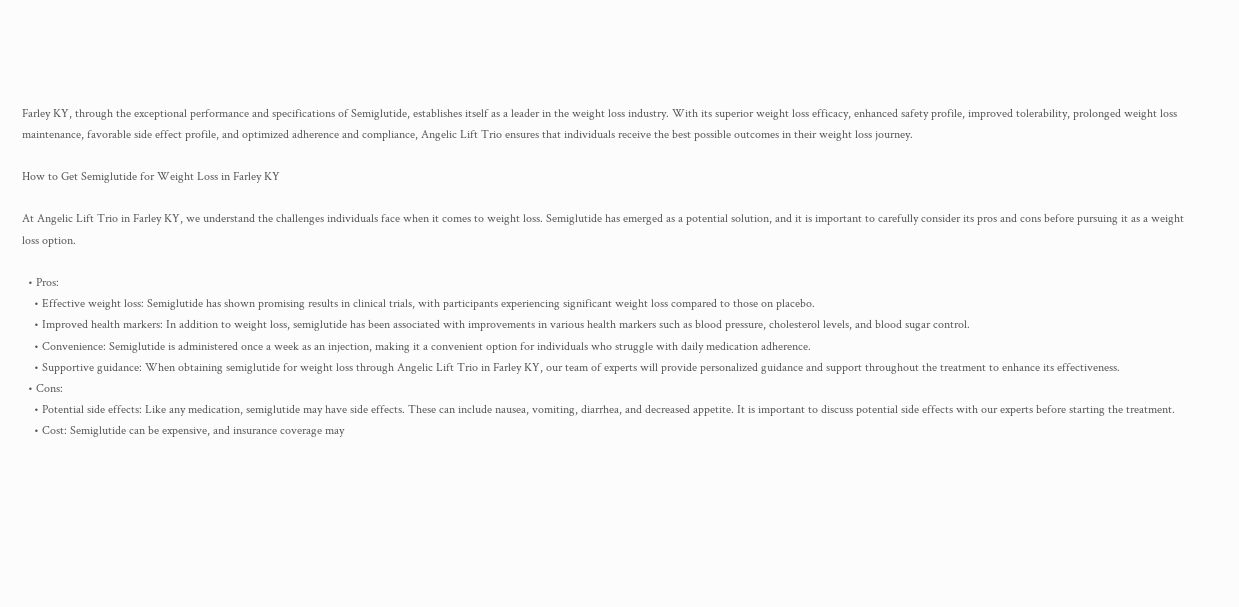Farley KY, through the exceptional performance and specifications of Semiglutide, establishes itself as a leader in the weight loss industry. With its superior weight loss efficacy, enhanced safety profile, improved tolerability, prolonged weight loss maintenance, favorable side effect profile, and optimized adherence and compliance, Angelic Lift Trio ensures that individuals receive the best possible outcomes in their weight loss journey.

How to Get Semiglutide for Weight Loss in Farley KY

At Angelic Lift Trio in Farley KY, we understand the challenges individuals face when it comes to weight loss. Semiglutide has emerged as a potential solution, and it is important to carefully consider its pros and cons before pursuing it as a weight loss option.

  • Pros:
    • Effective weight loss: Semiglutide has shown promising results in clinical trials, with participants experiencing significant weight loss compared to those on placebo.
    • Improved health markers: In addition to weight loss, semiglutide has been associated with improvements in various health markers such as blood pressure, cholesterol levels, and blood sugar control.
    • Convenience: Semiglutide is administered once a week as an injection, making it a convenient option for individuals who struggle with daily medication adherence.
    • Supportive guidance: When obtaining semiglutide for weight loss through Angelic Lift Trio in Farley KY, our team of experts will provide personalized guidance and support throughout the treatment to enhance its effectiveness.
  • Cons:
    • Potential side effects: Like any medication, semiglutide may have side effects. These can include nausea, vomiting, diarrhea, and decreased appetite. It is important to discuss potential side effects with our experts before starting the treatment.
    • Cost: Semiglutide can be expensive, and insurance coverage may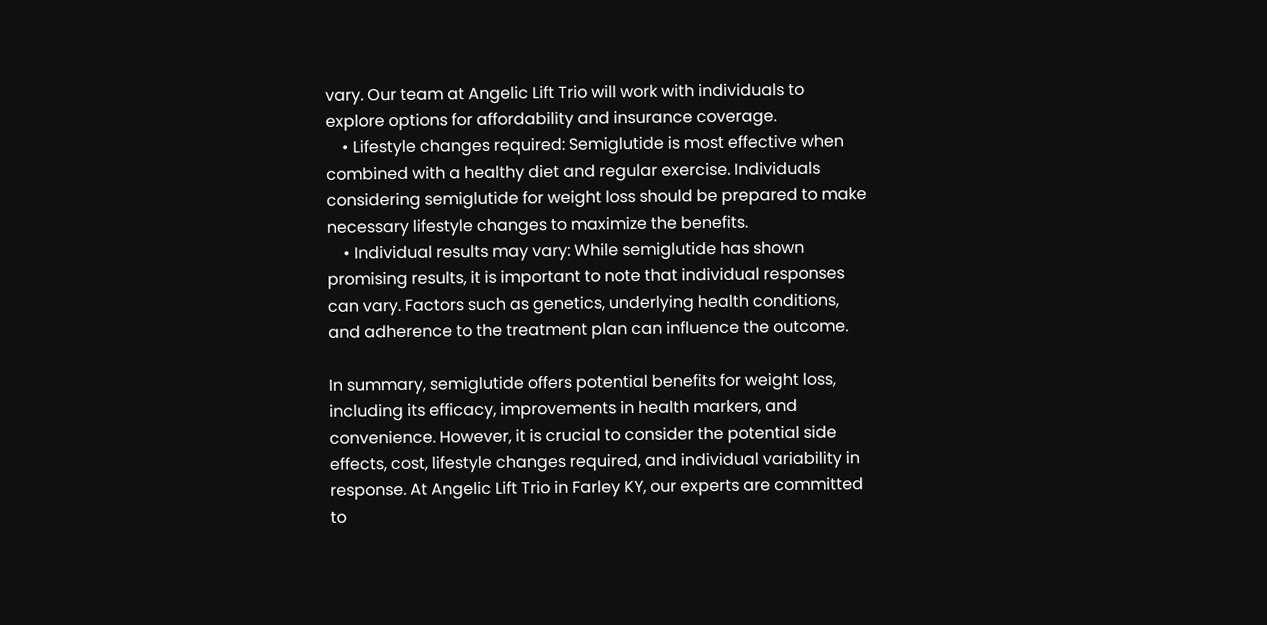vary. Our team at Angelic Lift Trio will work with individuals to explore options for affordability and insurance coverage.
    • Lifestyle changes required: Semiglutide is most effective when combined with a healthy diet and regular exercise. Individuals considering semiglutide for weight loss should be prepared to make necessary lifestyle changes to maximize the benefits.
    • Individual results may vary: While semiglutide has shown promising results, it is important to note that individual responses can vary. Factors such as genetics, underlying health conditions, and adherence to the treatment plan can influence the outcome.

In summary, semiglutide offers potential benefits for weight loss, including its efficacy, improvements in health markers, and convenience. However, it is crucial to consider the potential side effects, cost, lifestyle changes required, and individual variability in response. At Angelic Lift Trio in Farley KY, our experts are committed to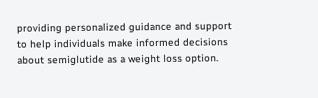providing personalized guidance and support to help individuals make informed decisions about semiglutide as a weight loss option.